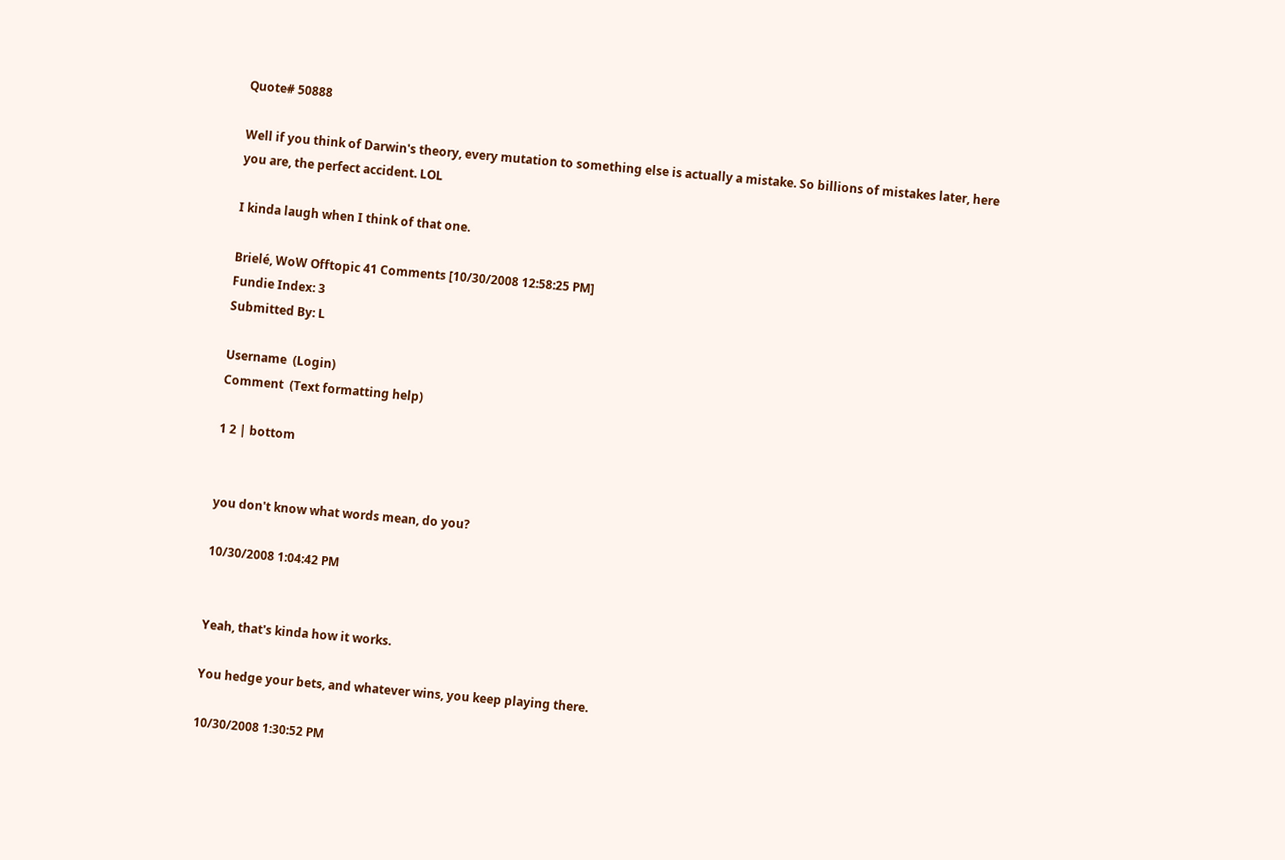Quote# 50888

Well if you think of Darwin's theory, every mutation to something else is actually a mistake. So billions of mistakes later, here you are, the perfect accident. LOL

I kinda laugh when I think of that one.

Brielé, WoW Offtopic 41 Comments [10/30/2008 12:58:25 PM]
Fundie Index: 3
Submitted By: L

Username  (Login)
Comment  (Text formatting help)

1 2 | bottom


you don't know what words mean, do you?

10/30/2008 1:04:42 PM


Yeah, that's kinda how it works.

You hedge your bets, and whatever wins, you keep playing there.

10/30/2008 1:30:52 PM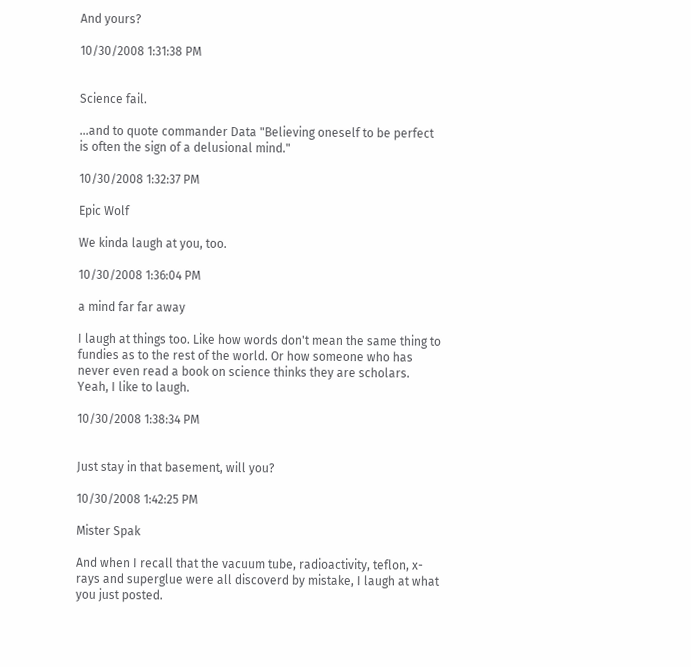And yours?

10/30/2008 1:31:38 PM


Science fail.

...and to quote commander Data "Believing oneself to be perfect is often the sign of a delusional mind."

10/30/2008 1:32:37 PM

Epic Wolf

We kinda laugh at you, too.

10/30/2008 1:36:04 PM

a mind far far away

I laugh at things too. Like how words don't mean the same thing to fundies as to the rest of the world. Or how someone who has never even read a book on science thinks they are scholars. Yeah, I like to laugh.

10/30/2008 1:38:34 PM


Just stay in that basement, will you?

10/30/2008 1:42:25 PM

Mister Spak

And when I recall that the vacuum tube, radioactivity, teflon, x-rays and superglue were all discoverd by mistake, I laugh at what you just posted.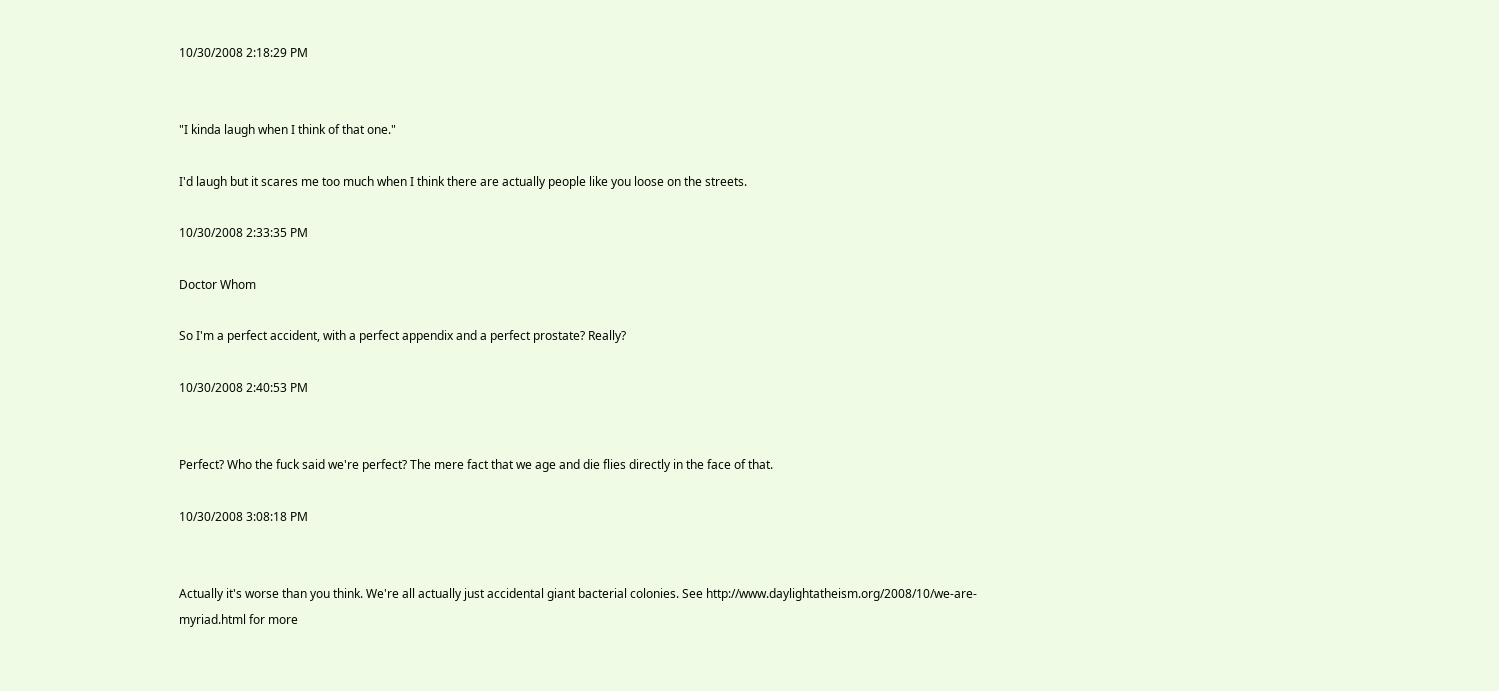10/30/2008 2:18:29 PM


"I kinda laugh when I think of that one."

I'd laugh but it scares me too much when I think there are actually people like you loose on the streets.

10/30/2008 2:33:35 PM

Doctor Whom

So I'm a perfect accident, with a perfect appendix and a perfect prostate? Really?

10/30/2008 2:40:53 PM


Perfect? Who the fuck said we're perfect? The mere fact that we age and die flies directly in the face of that.

10/30/2008 3:08:18 PM


Actually it's worse than you think. We're all actually just accidental giant bacterial colonies. See http://www.daylightatheism.org/2008/10/we-are-myriad.html for more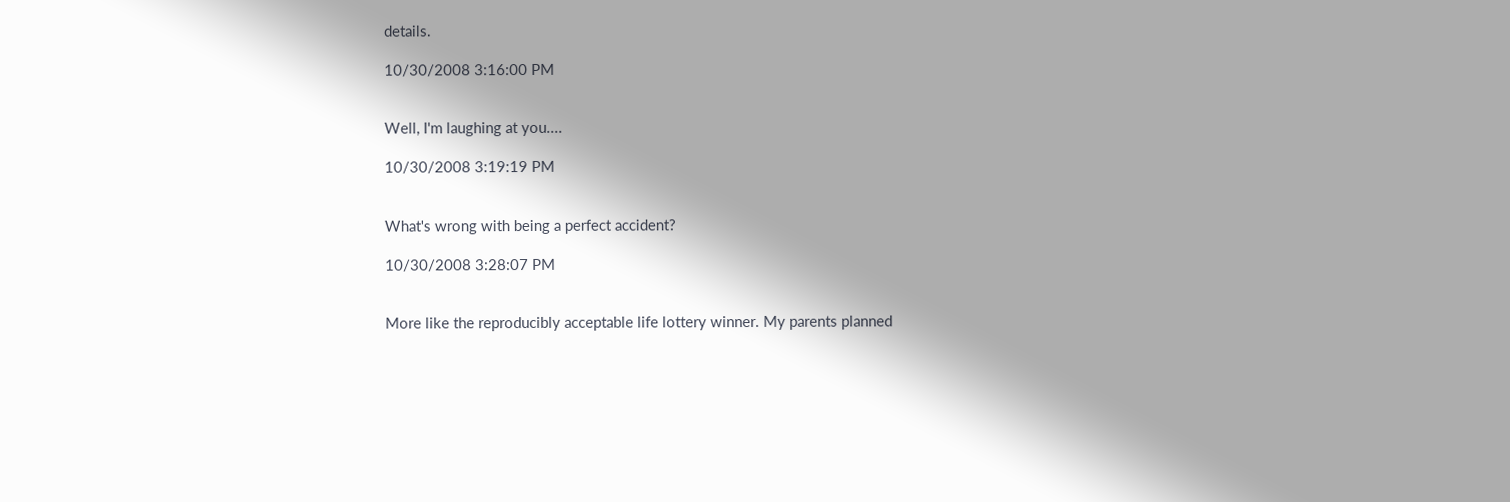details.

10/30/2008 3:16:00 PM


Well, I'm laughing at you....

10/30/2008 3:19:19 PM


What's wrong with being a perfect accident?

10/30/2008 3:28:07 PM


More like the reproducibly acceptable life lottery winner. My parents planned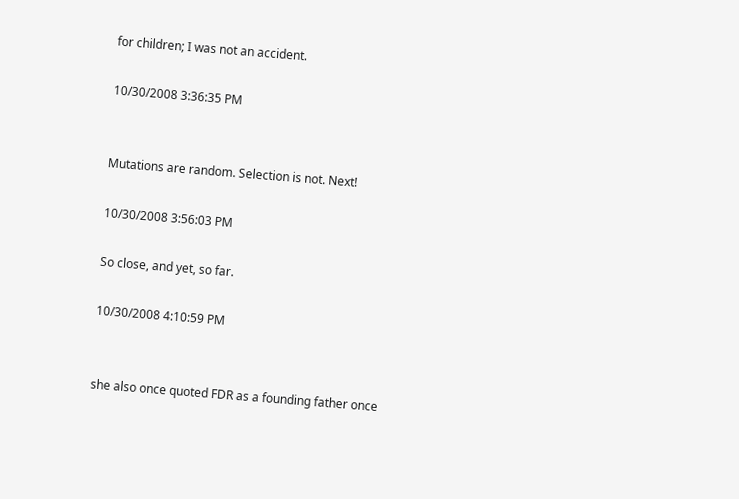for children; I was not an accident.

10/30/2008 3:36:35 PM


Mutations are random. Selection is not. Next!

10/30/2008 3:56:03 PM

So close, and yet, so far.

10/30/2008 4:10:59 PM


she also once quoted FDR as a founding father once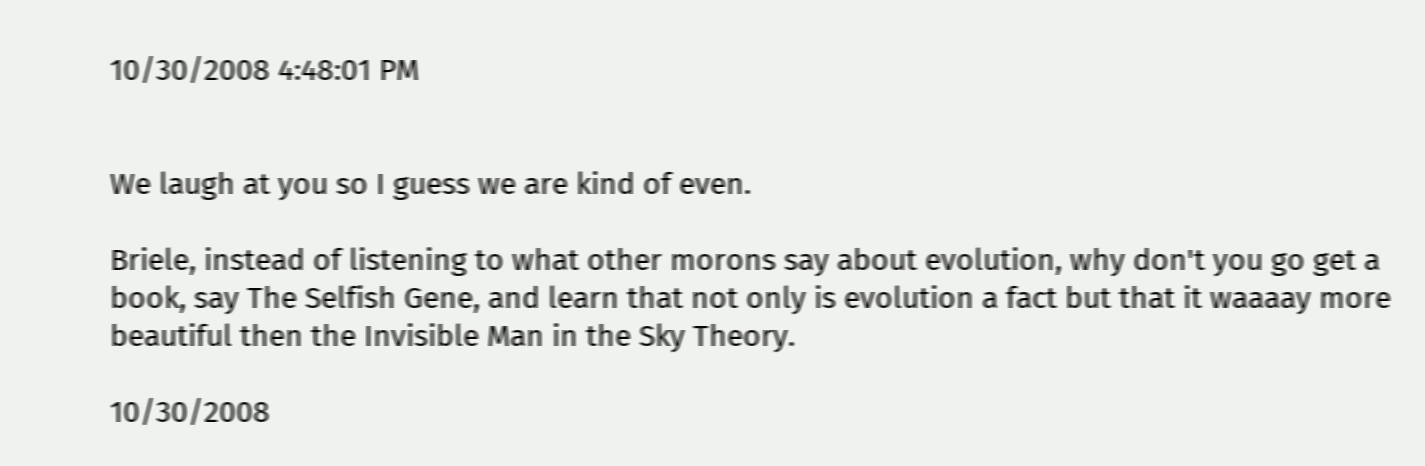10/30/2008 4:48:01 PM


We laugh at you so I guess we are kind of even.

Briele, instead of listening to what other morons say about evolution, why don't you go get a book, say The Selfish Gene, and learn that not only is evolution a fact but that it waaaay more beautiful then the Invisible Man in the Sky Theory.

10/30/2008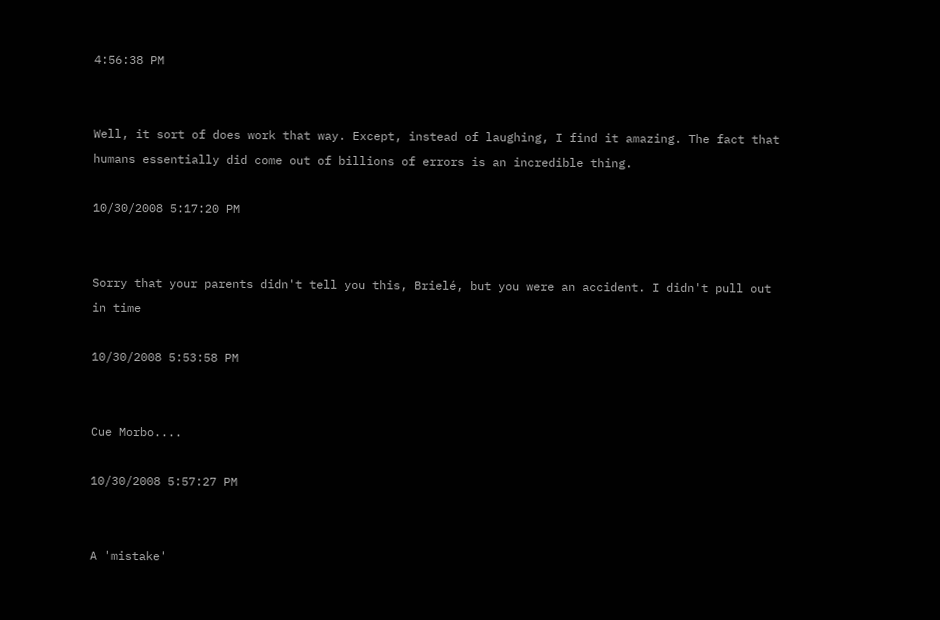4:56:38 PM


Well, it sort of does work that way. Except, instead of laughing, I find it amazing. The fact that humans essentially did come out of billions of errors is an incredible thing.

10/30/2008 5:17:20 PM


Sorry that your parents didn't tell you this, Brielé, but you were an accident. I didn't pull out in time

10/30/2008 5:53:58 PM


Cue Morbo....

10/30/2008 5:57:27 PM


A 'mistake'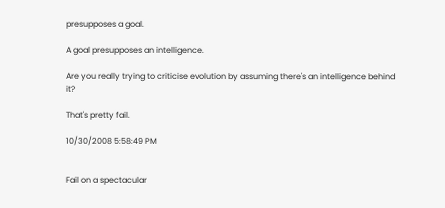presupposes a goal.

A goal presupposes an intelligence.

Are you really trying to criticise evolution by assuming there's an intelligence behind it?

That's pretty fail.

10/30/2008 5:58:49 PM


Fail on a spectacular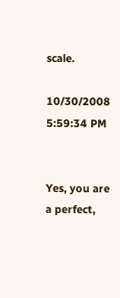scale.

10/30/2008 5:59:34 PM


Yes, you are a perfect,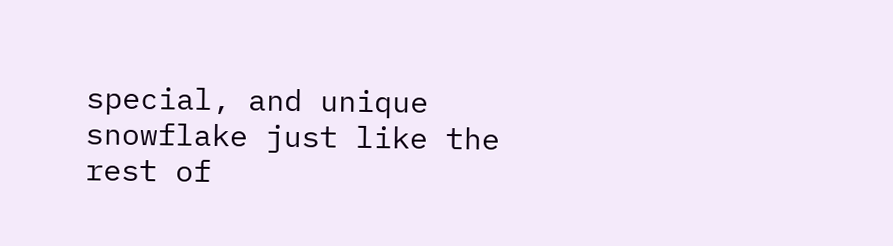special, and unique snowflake just like the rest of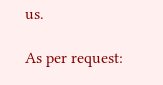us.

As per request: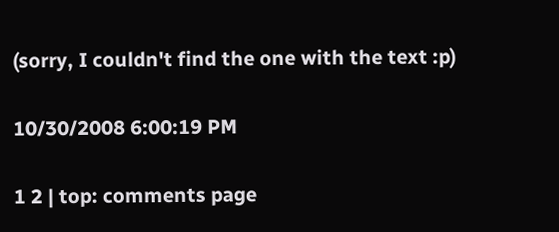(sorry, I couldn't find the one with the text :p)

10/30/2008 6:00:19 PM

1 2 | top: comments page